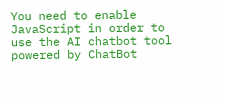You need to enable JavaScript in order to use the AI chatbot tool powered by ChatBot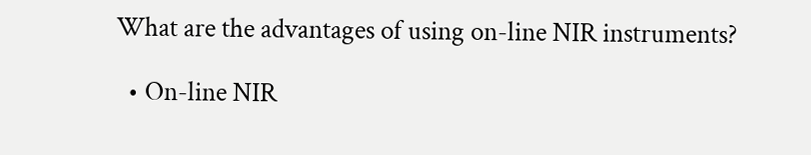What are the advantages of using on-line NIR instruments?

  • On-line NIR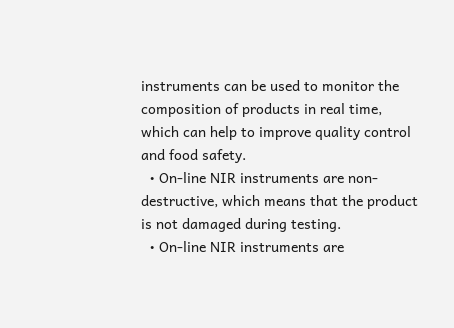instruments can be used to monitor the composition of products in real time, which can help to improve quality control and food safety.
  • On-line NIR instruments are non-destructive, which means that the product is not damaged during testing.
  • On-line NIR instruments are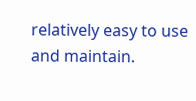relatively easy to use and maintain.